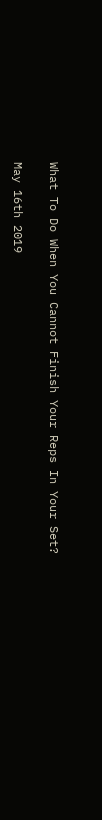What To Do When You Cannot Finish Your Reps In Your Set?

May 16th 2019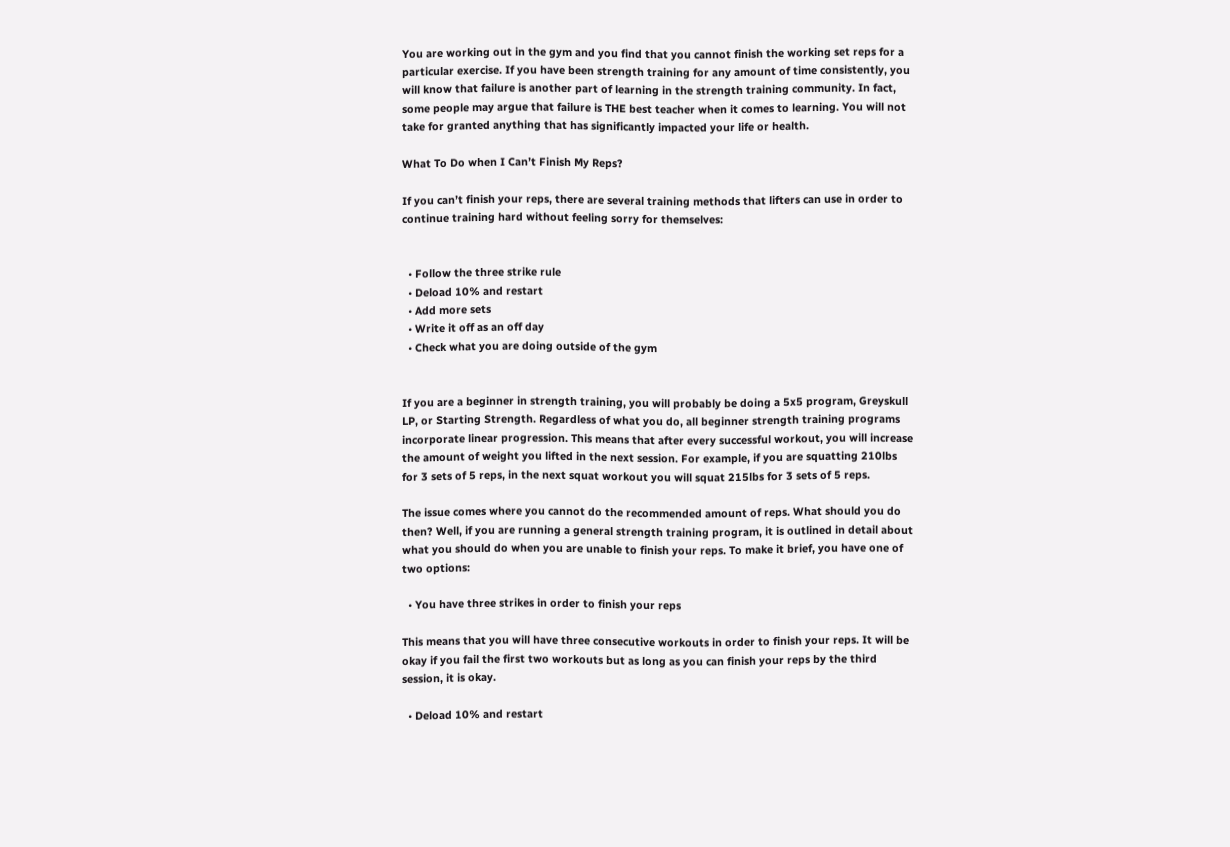You are working out in the gym and you find that you cannot finish the working set reps for a particular exercise. If you have been strength training for any amount of time consistently, you will know that failure is another part of learning in the strength training community. In fact, some people may argue that failure is THE best teacher when it comes to learning. You will not take for granted anything that has significantly impacted your life or health.

What To Do when I Can’t Finish My Reps?

If you can’t finish your reps, there are several training methods that lifters can use in order to continue training hard without feeling sorry for themselves:


  • Follow the three strike rule
  • Deload 10% and restart
  • Add more sets
  • Write it off as an off day
  • Check what you are doing outside of the gym


If you are a beginner in strength training, you will probably be doing a 5x5 program, Greyskull LP, or Starting Strength. Regardless of what you do, all beginner strength training programs incorporate linear progression. This means that after every successful workout, you will increase the amount of weight you lifted in the next session. For example, if you are squatting 210lbs for 3 sets of 5 reps, in the next squat workout you will squat 215lbs for 3 sets of 5 reps.

The issue comes where you cannot do the recommended amount of reps. What should you do then? Well, if you are running a general strength training program, it is outlined in detail about what you should do when you are unable to finish your reps. To make it brief, you have one of two options:

  • You have three strikes in order to finish your reps

This means that you will have three consecutive workouts in order to finish your reps. It will be okay if you fail the first two workouts but as long as you can finish your reps by the third session, it is okay.

  • Deload 10% and restart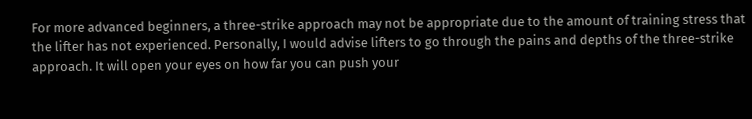For more advanced beginners, a three-strike approach may not be appropriate due to the amount of training stress that the lifter has not experienced. Personally, I would advise lifters to go through the pains and depths of the three-strike approach. It will open your eyes on how far you can push your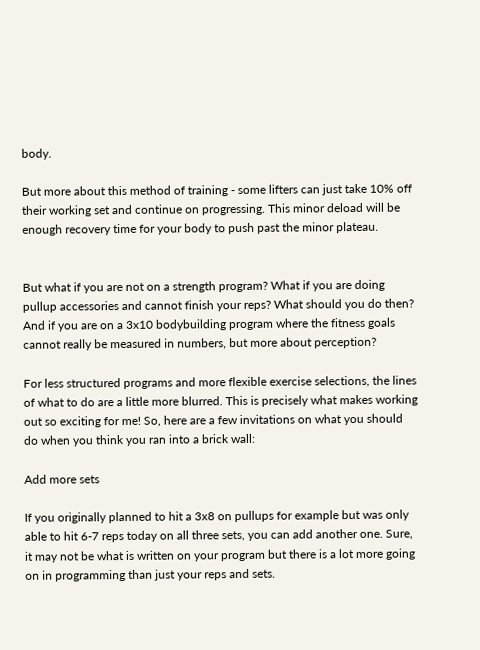body.

But more about this method of training - some lifters can just take 10% off their working set and continue on progressing. This minor deload will be enough recovery time for your body to push past the minor plateau.


But what if you are not on a strength program? What if you are doing pullup accessories and cannot finish your reps? What should you do then? And if you are on a 3x10 bodybuilding program where the fitness goals cannot really be measured in numbers, but more about perception?

For less structured programs and more flexible exercise selections, the lines of what to do are a little more blurred. This is precisely what makes working out so exciting for me! So, here are a few invitations on what you should do when you think you ran into a brick wall:

Add more sets

If you originally planned to hit a 3x8 on pullups for example but was only able to hit 6-7 reps today on all three sets, you can add another one. Sure, it may not be what is written on your program but there is a lot more going on in programming than just your reps and sets.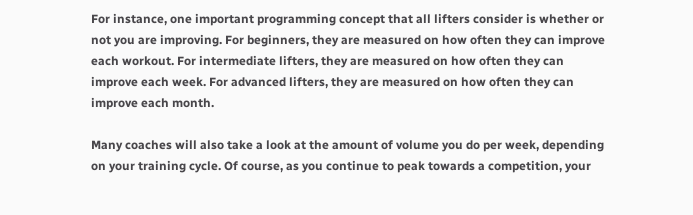For instance, one important programming concept that all lifters consider is whether or not you are improving. For beginners, they are measured on how often they can improve each workout. For intermediate lifters, they are measured on how often they can improve each week. For advanced lifters, they are measured on how often they can improve each month.

Many coaches will also take a look at the amount of volume you do per week, depending on your training cycle. Of course, as you continue to peak towards a competition, your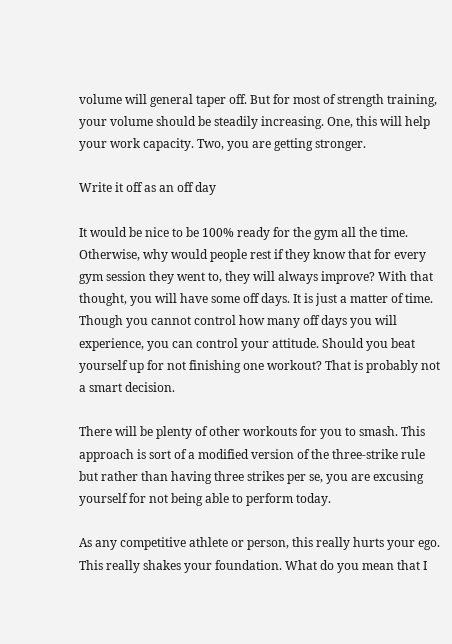volume will general taper off. But for most of strength training, your volume should be steadily increasing. One, this will help your work capacity. Two, you are getting stronger.

Write it off as an off day

It would be nice to be 100% ready for the gym all the time. Otherwise, why would people rest if they know that for every gym session they went to, they will always improve? With that thought, you will have some off days. It is just a matter of time. Though you cannot control how many off days you will experience, you can control your attitude. Should you beat yourself up for not finishing one workout? That is probably not a smart decision.

There will be plenty of other workouts for you to smash. This approach is sort of a modified version of the three-strike rule but rather than having three strikes per se, you are excusing yourself for not being able to perform today.

As any competitive athlete or person, this really hurts your ego. This really shakes your foundation. What do you mean that I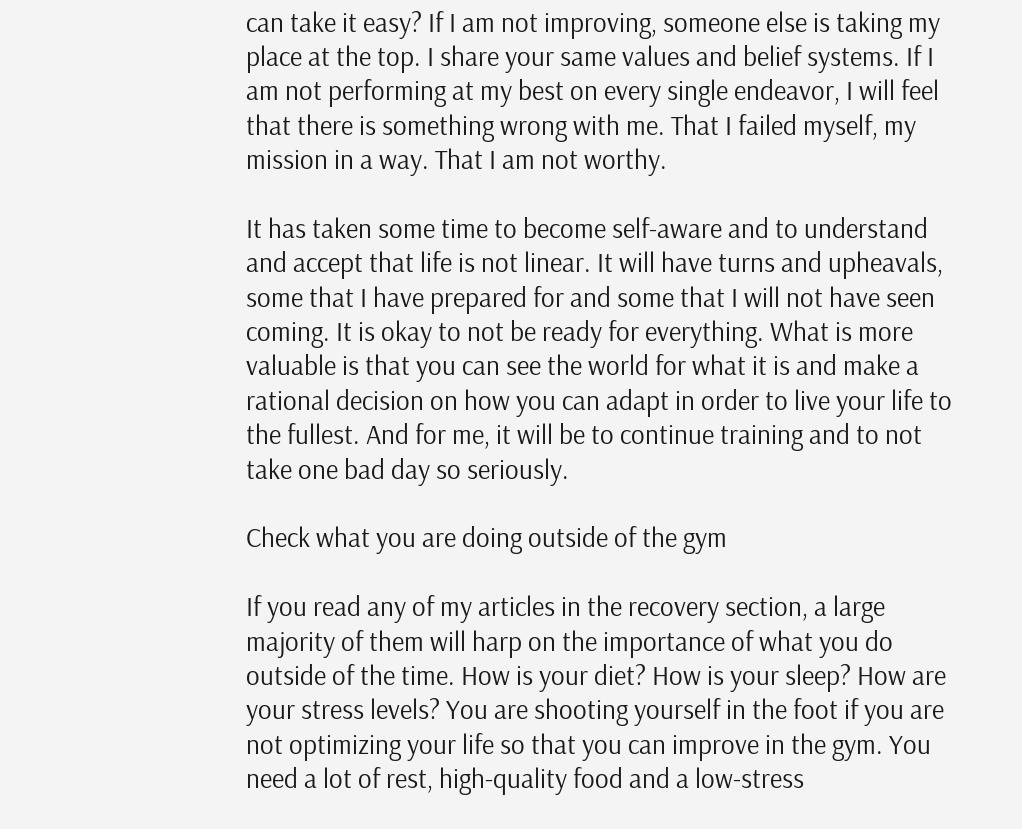can take it easy? If I am not improving, someone else is taking my place at the top. I share your same values and belief systems. If I am not performing at my best on every single endeavor, I will feel that there is something wrong with me. That I failed myself, my mission in a way. That I am not worthy.

It has taken some time to become self-aware and to understand and accept that life is not linear. It will have turns and upheavals, some that I have prepared for and some that I will not have seen coming. It is okay to not be ready for everything. What is more valuable is that you can see the world for what it is and make a rational decision on how you can adapt in order to live your life to the fullest. And for me, it will be to continue training and to not take one bad day so seriously.

Check what you are doing outside of the gym

If you read any of my articles in the recovery section, a large majority of them will harp on the importance of what you do outside of the time. How is your diet? How is your sleep? How are your stress levels? You are shooting yourself in the foot if you are not optimizing your life so that you can improve in the gym. You need a lot of rest, high-quality food and a low-stress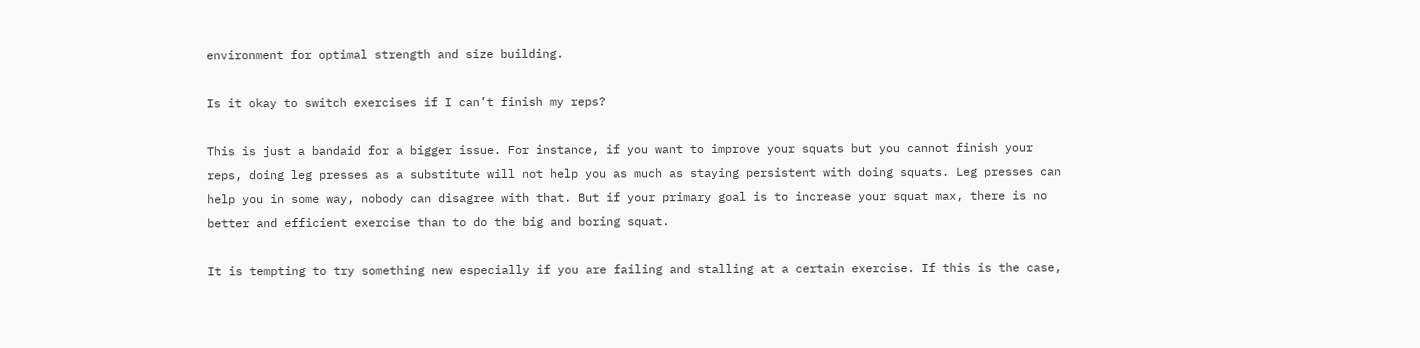environment for optimal strength and size building.

Is it okay to switch exercises if I can’t finish my reps?

This is just a bandaid for a bigger issue. For instance, if you want to improve your squats but you cannot finish your reps, doing leg presses as a substitute will not help you as much as staying persistent with doing squats. Leg presses can help you in some way, nobody can disagree with that. But if your primary goal is to increase your squat max, there is no better and efficient exercise than to do the big and boring squat.

It is tempting to try something new especially if you are failing and stalling at a certain exercise. If this is the case,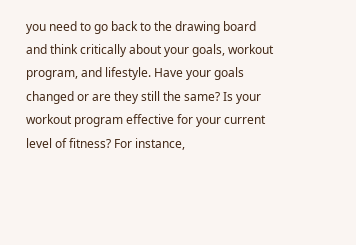you need to go back to the drawing board and think critically about your goals, workout program, and lifestyle. Have your goals changed or are they still the same? Is your workout program effective for your current level of fitness? For instance,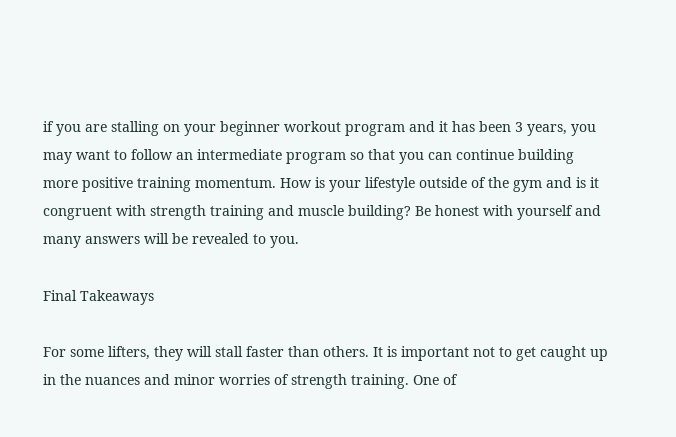if you are stalling on your beginner workout program and it has been 3 years, you may want to follow an intermediate program so that you can continue building more positive training momentum. How is your lifestyle outside of the gym and is it congruent with strength training and muscle building? Be honest with yourself and many answers will be revealed to you.

Final Takeaways

For some lifters, they will stall faster than others. It is important not to get caught up in the nuances and minor worries of strength training. One of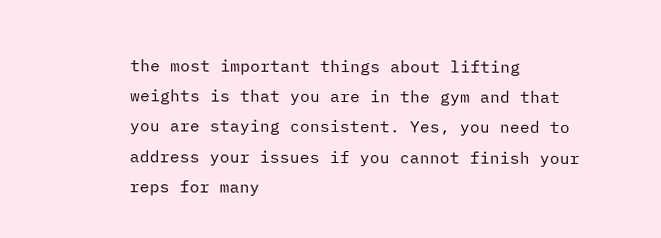the most important things about lifting weights is that you are in the gym and that you are staying consistent. Yes, you need to address your issues if you cannot finish your reps for many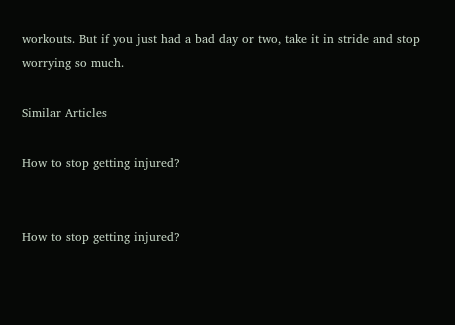workouts. But if you just had a bad day or two, take it in stride and stop worrying so much.

Similar Articles

How to stop getting injured?


How to stop getting injured?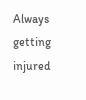Always getting injured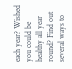each year? Wished you could be healthy all year round? Find out several ways to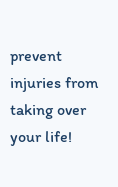prevent injuries from taking over your life!